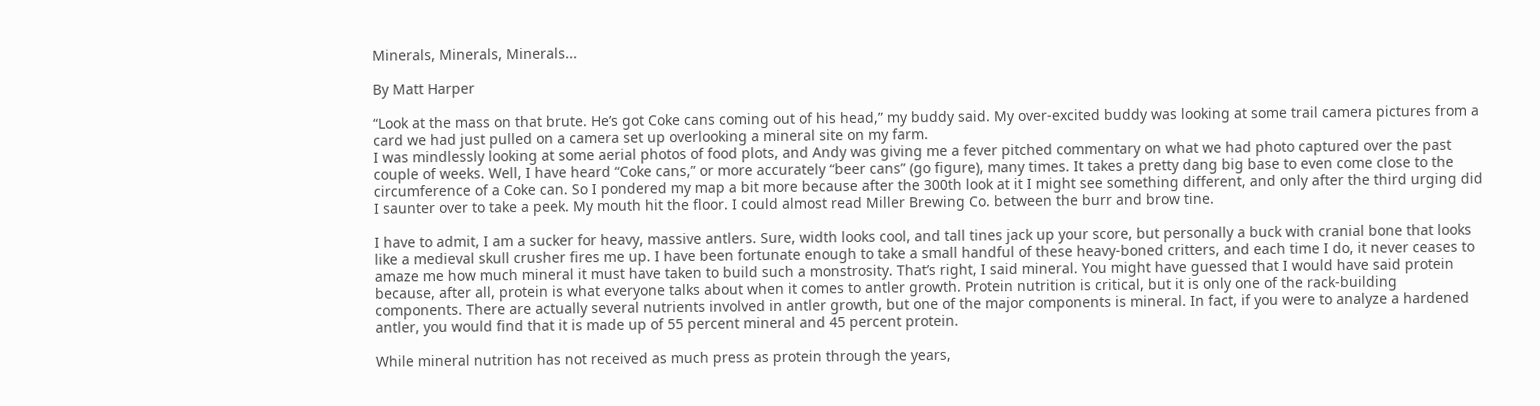Minerals, Minerals, Minerals...

By Matt Harper

“Look at the mass on that brute. He’s got Coke cans coming out of his head,” my buddy said. My over-excited buddy was looking at some trail camera pictures from a card we had just pulled on a camera set up overlooking a mineral site on my farm.
I was mindlessly looking at some aerial photos of food plots, and Andy was giving me a fever pitched commentary on what we had photo captured over the past couple of weeks. Well, I have heard “Coke cans,” or more accurately “beer cans” (go figure), many times. It takes a pretty dang big base to even come close to the circumference of a Coke can. So I pondered my map a bit more because after the 300th look at it I might see something different, and only after the third urging did I saunter over to take a peek. My mouth hit the floor. I could almost read Miller Brewing Co. between the burr and brow tine.

I have to admit, I am a sucker for heavy, massive antlers. Sure, width looks cool, and tall tines jack up your score, but personally a buck with cranial bone that looks like a medieval skull crusher fires me up. I have been fortunate enough to take a small handful of these heavy-boned critters, and each time I do, it never ceases to amaze me how much mineral it must have taken to build such a monstrosity. That’s right, I said mineral. You might have guessed that I would have said protein because, after all, protein is what everyone talks about when it comes to antler growth. Protein nutrition is critical, but it is only one of the rack-building components. There are actually several nutrients involved in antler growth, but one of the major components is mineral. In fact, if you were to analyze a hardened antler, you would find that it is made up of 55 percent mineral and 45 percent protein.

While mineral nutrition has not received as much press as protein through the years,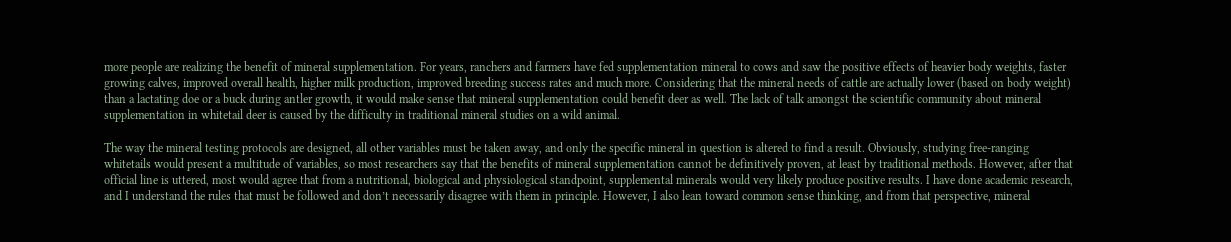more people are realizing the benefit of mineral supplementation. For years, ranchers and farmers have fed supplementation mineral to cows and saw the positive effects of heavier body weights, faster growing calves, improved overall health, higher milk production, improved breeding success rates and much more. Considering that the mineral needs of cattle are actually lower (based on body weight) than a lactating doe or a buck during antler growth, it would make sense that mineral supplementation could benefit deer as well. The lack of talk amongst the scientific community about mineral supplementation in whitetail deer is caused by the difficulty in traditional mineral studies on a wild animal.

The way the mineral testing protocols are designed, all other variables must be taken away, and only the specific mineral in question is altered to find a result. Obviously, studying free-ranging whitetails would present a multitude of variables, so most researchers say that the benefits of mineral supplementation cannot be definitively proven, at least by traditional methods. However, after that official line is uttered, most would agree that from a nutritional, biological and physiological standpoint, supplemental minerals would very likely produce positive results. I have done academic research, and I understand the rules that must be followed and don’t necessarily disagree with them in principle. However, I also lean toward common sense thinking, and from that perspective, mineral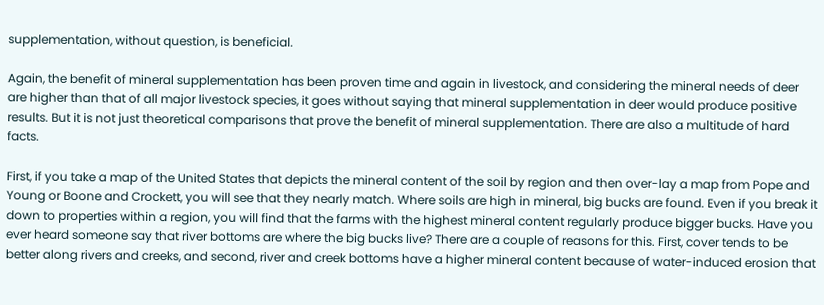supplementation, without question, is beneficial.

Again, the benefit of mineral supplementation has been proven time and again in livestock, and considering the mineral needs of deer are higher than that of all major livestock species, it goes without saying that mineral supplementation in deer would produce positive results. But it is not just theoretical comparisons that prove the benefit of mineral supplementation. There are also a multitude of hard facts.

First, if you take a map of the United States that depicts the mineral content of the soil by region and then over-lay a map from Pope and Young or Boone and Crockett, you will see that they nearly match. Where soils are high in mineral, big bucks are found. Even if you break it down to properties within a region, you will find that the farms with the highest mineral content regularly produce bigger bucks. Have you ever heard someone say that river bottoms are where the big bucks live? There are a couple of reasons for this. First, cover tends to be better along rivers and creeks, and second, river and creek bottoms have a higher mineral content because of water-induced erosion that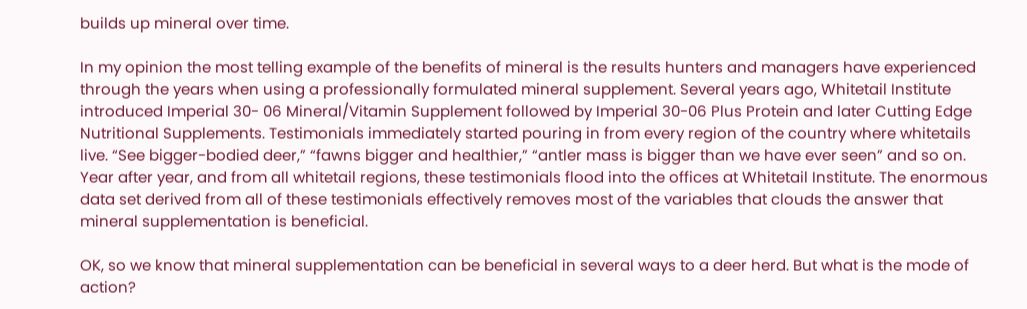builds up mineral over time.

In my opinion the most telling example of the benefits of mineral is the results hunters and managers have experienced through the years when using a professionally formulated mineral supplement. Several years ago, Whitetail Institute introduced Imperial 30- 06 Mineral/Vitamin Supplement followed by Imperial 30-06 Plus Protein and later Cutting Edge Nutritional Supplements. Testimonials immediately started pouring in from every region of the country where whitetails live. “See bigger-bodied deer,” “fawns bigger and healthier,” “antler mass is bigger than we have ever seen” and so on. Year after year, and from all whitetail regions, these testimonials flood into the offices at Whitetail Institute. The enormous data set derived from all of these testimonials effectively removes most of the variables that clouds the answer that mineral supplementation is beneficial.

OK, so we know that mineral supplementation can be beneficial in several ways to a deer herd. But what is the mode of action?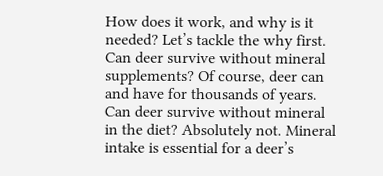How does it work, and why is it needed? Let’s tackle the why first. Can deer survive without mineral supplements? Of course, deer can and have for thousands of years. Can deer survive without mineral in the diet? Absolutely not. Mineral intake is essential for a deer’s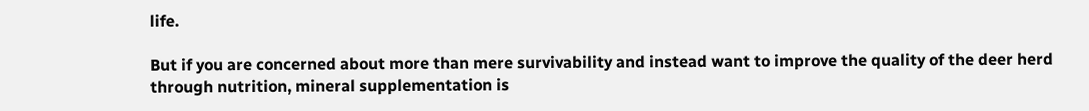life.

But if you are concerned about more than mere survivability and instead want to improve the quality of the deer herd through nutrition, mineral supplementation is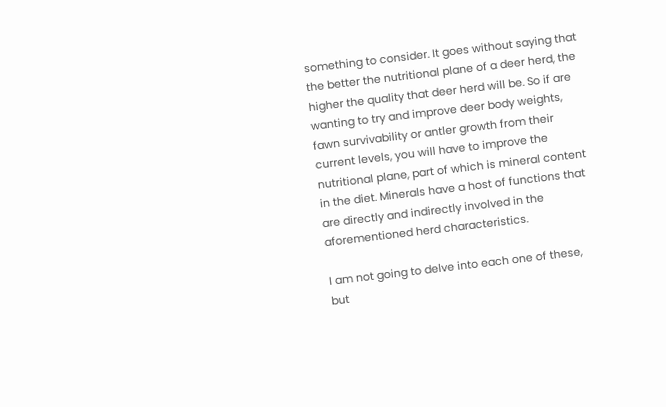something to consider. It goes without saying that the better the nutritional plane of a deer herd, the higher the quality that deer herd will be. So if are wanting to try and improve deer body weights, fawn survivability or antler growth from their current levels, you will have to improve the nutritional plane, part of which is mineral content in the diet. Minerals have a host of functions that are directly and indirectly involved in the aforementioned herd characteristics.

I am not going to delve into each one of these, but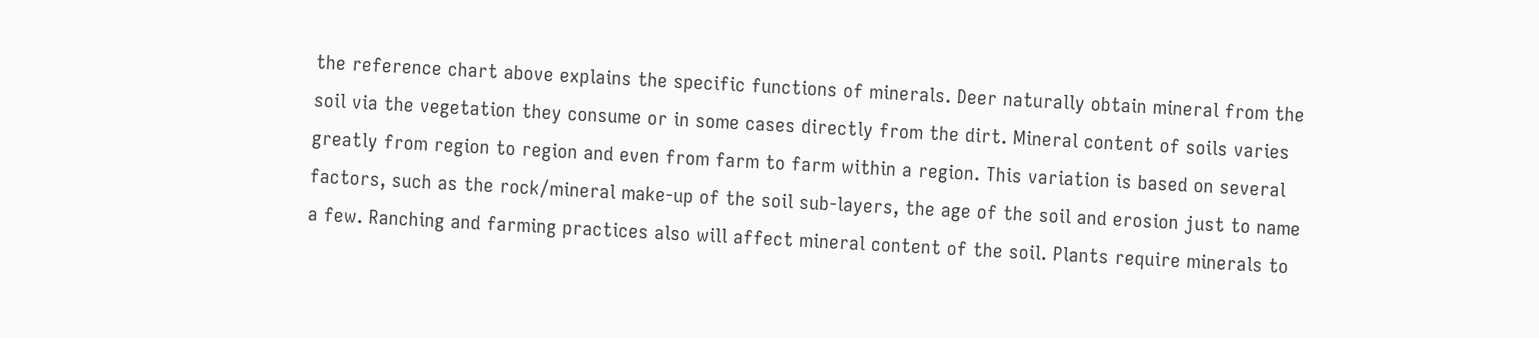the reference chart above explains the specific functions of minerals. Deer naturally obtain mineral from the soil via the vegetation they consume or in some cases directly from the dirt. Mineral content of soils varies greatly from region to region and even from farm to farm within a region. This variation is based on several factors, such as the rock/mineral make-up of the soil sub-layers, the age of the soil and erosion just to name a few. Ranching and farming practices also will affect mineral content of the soil. Plants require minerals to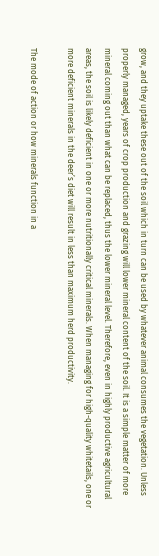grow, and they uptake these out of the soil which in turn can be used by whatever animal consumes the vegetation. Unless properly managed, years of crop production and grazing will lower mineral content of the soil. It is a simple matter of more mineral coming out than what can be replaced, thus the lower mineral level. Therefore, even in highly productive agricultural areas, the soil is likely deficient in one or more nutritionally critical minerals. When managing for high-quality whitetails, one or more deficient minerals in the deer’s diet will result in less than maximum herd productivity.

The mode of action or how minerals function in a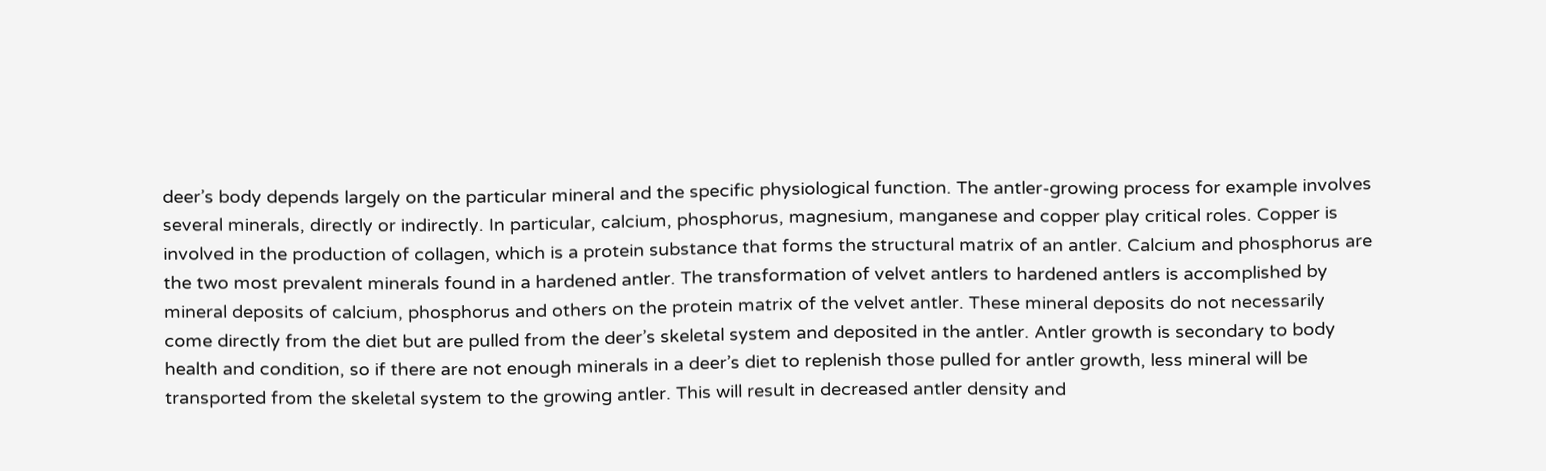deer’s body depends largely on the particular mineral and the specific physiological function. The antler-growing process for example involves several minerals, directly or indirectly. In particular, calcium, phosphorus, magnesium, manganese and copper play critical roles. Copper is involved in the production of collagen, which is a protein substance that forms the structural matrix of an antler. Calcium and phosphorus are the two most prevalent minerals found in a hardened antler. The transformation of velvet antlers to hardened antlers is accomplished by mineral deposits of calcium, phosphorus and others on the protein matrix of the velvet antler. These mineral deposits do not necessarily come directly from the diet but are pulled from the deer’s skeletal system and deposited in the antler. Antler growth is secondary to body health and condition, so if there are not enough minerals in a deer’s diet to replenish those pulled for antler growth, less mineral will be transported from the skeletal system to the growing antler. This will result in decreased antler density and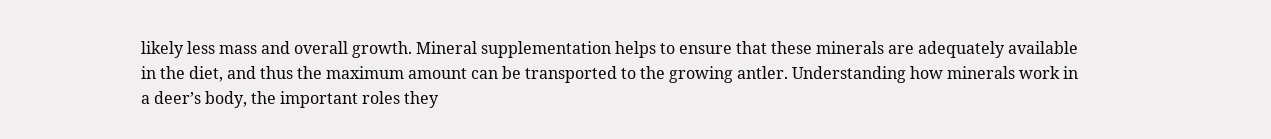likely less mass and overall growth. Mineral supplementation helps to ensure that these minerals are adequately available in the diet, and thus the maximum amount can be transported to the growing antler. Understanding how minerals work in a deer’s body, the important roles they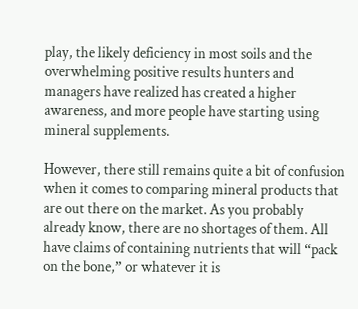play, the likely deficiency in most soils and the overwhelming positive results hunters and managers have realized has created a higher awareness, and more people have starting using mineral supplements.

However, there still remains quite a bit of confusion when it comes to comparing mineral products that are out there on the market. As you probably already know, there are no shortages of them. All have claims of containing nutrients that will “pack on the bone,” or whatever it is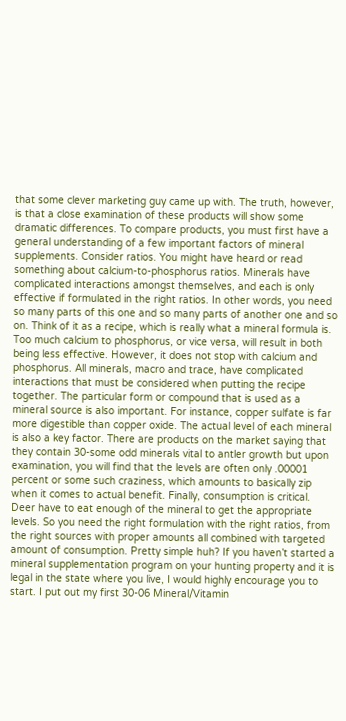that some clever marketing guy came up with. The truth, however, is that a close examination of these products will show some dramatic differences. To compare products, you must first have a general understanding of a few important factors of mineral supplements. Consider ratios. You might have heard or read something about calcium-to-phosphorus ratios. Minerals have complicated interactions amongst themselves, and each is only effective if formulated in the right ratios. In other words, you need so many parts of this one and so many parts of another one and so on. Think of it as a recipe, which is really what a mineral formula is. Too much calcium to phosphorus, or vice versa, will result in both being less effective. However, it does not stop with calcium and phosphorus. All minerals, macro and trace, have complicated interactions that must be considered when putting the recipe together. The particular form or compound that is used as a mineral source is also important. For instance, copper sulfate is far more digestible than copper oxide. The actual level of each mineral is also a key factor. There are products on the market saying that they contain 30-some odd minerals vital to antler growth but upon examination, you will find that the levels are often only .00001 percent or some such craziness, which amounts to basically zip when it comes to actual benefit. Finally, consumption is critical. Deer have to eat enough of the mineral to get the appropriate levels. So you need the right formulation with the right ratios, from the right sources with proper amounts all combined with targeted amount of consumption. Pretty simple huh? If you haven’t started a mineral supplementation program on your hunting property and it is legal in the state where you live, I would highly encourage you to start. I put out my first 30-06 Mineral/Vitamin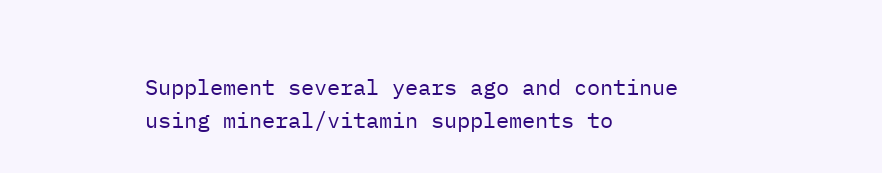Supplement several years ago and continue using mineral/vitamin supplements to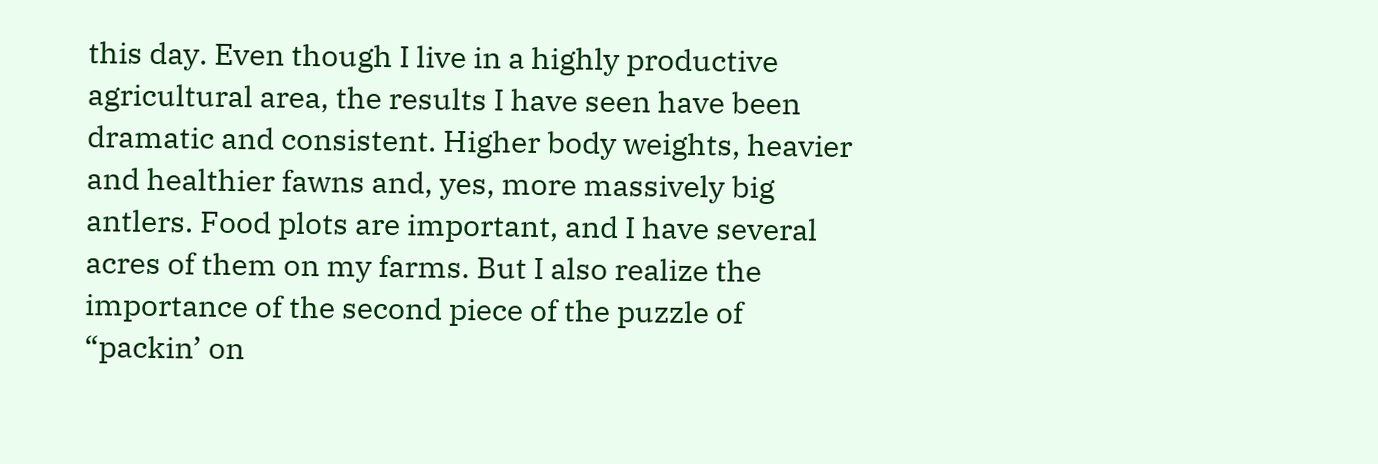this day. Even though I live in a highly productive agricultural area, the results I have seen have been dramatic and consistent. Higher body weights, heavier and healthier fawns and, yes, more massively big antlers. Food plots are important, and I have several acres of them on my farms. But I also realize the importance of the second piece of the puzzle of “packin’ on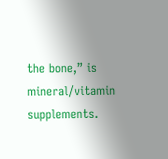the bone,” is mineral/vitamin supplements.